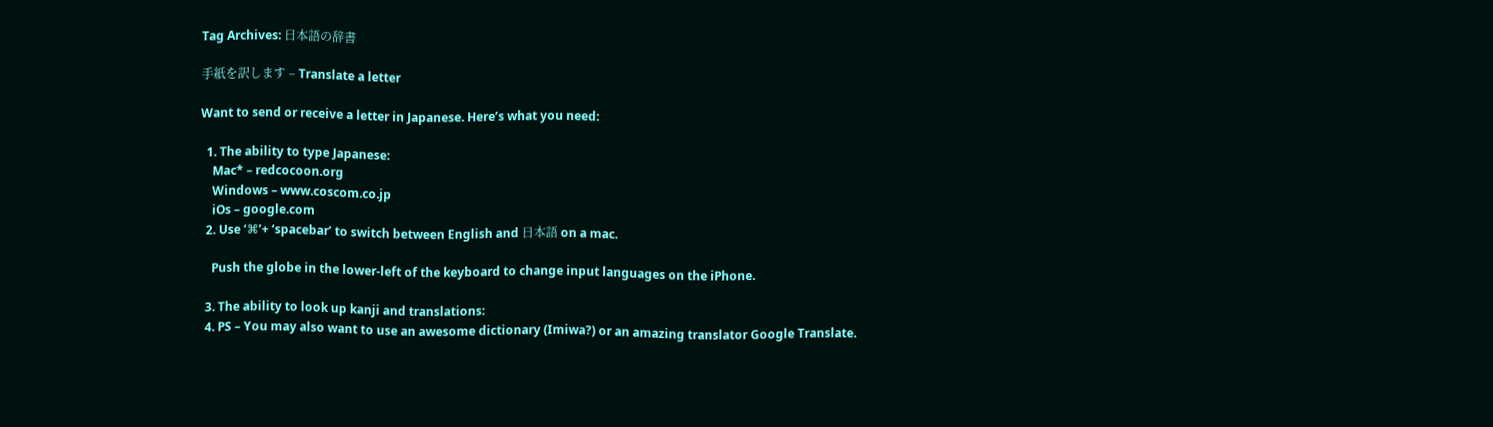Tag Archives: 日本語の辞書

手紙を訳します – Translate a letter

Want to send or receive a letter in Japanese. Here’s what you need:

  1. The ability to type Japanese:
    Mac* – redcocoon.org
    Windows – www.coscom.co.jp
    iOs – google.com
  2. Use ‘⌘’+ ‘spacebar’ to switch between English and 日本語 on a mac.

    Push the globe in the lower-left of the keyboard to change input languages on the iPhone.

  3. The ability to look up kanji and translations:
  4. PS – You may also want to use an awesome dictionary (Imiwa?) or an amazing translator Google Translate.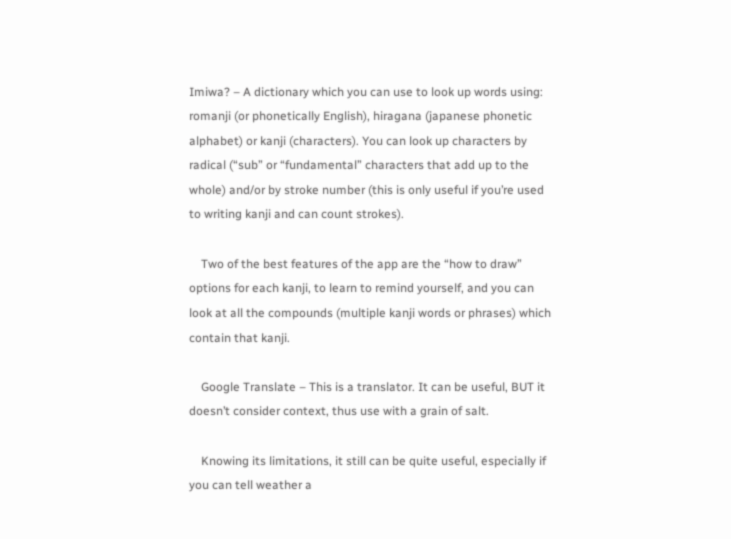Imiwa? – A dictionary which you can use to look up words using: romanji (or phonetically English), hiragana (japanese phonetic alphabet) or kanji (characters). You can look up characters by radical (“sub” or “fundamental” characters that add up to the whole) and/or by stroke number (this is only useful if you’re used to writing kanji and can count strokes).

    Two of the best features of the app are the “how to draw” options for each kanji, to learn to remind yourself, and you can look at all the compounds (multiple kanji words or phrases) which contain that kanji.

    Google Translate – This is a translator. It can be useful, BUT it doesn’t consider context, thus use with a grain of salt.

    Knowing its limitations, it still can be quite useful, especially if you can tell weather a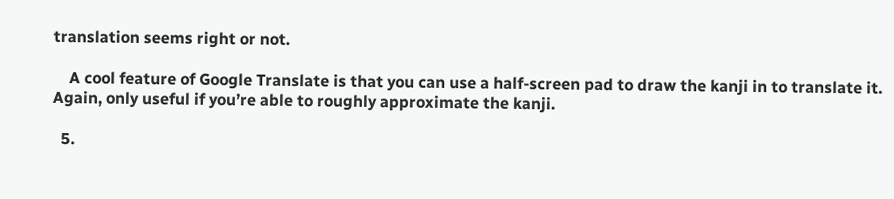translation seems right or not.

    A cool feature of Google Translate is that you can use a half-screen pad to draw the kanji in to translate it. Again, only useful if you’re able to roughly approximate the kanji.

  5.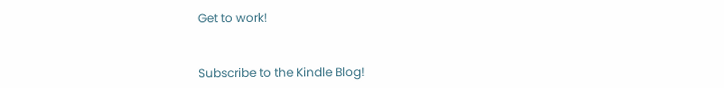Get to work!


Subscribe to the Kindle Blog!